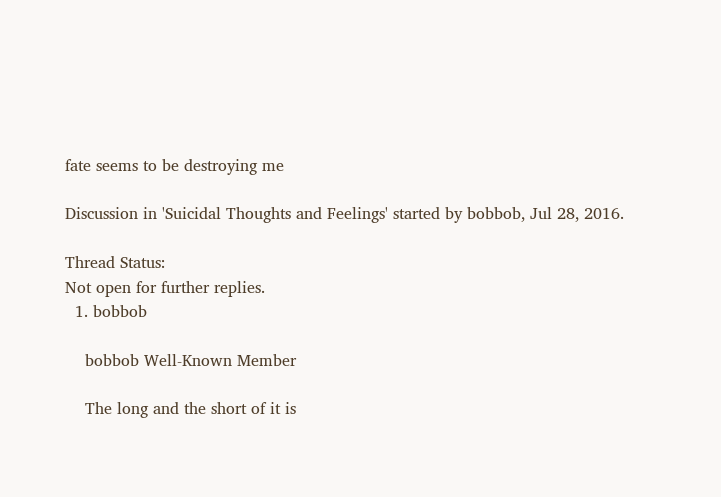fate seems to be destroying me

Discussion in 'Suicidal Thoughts and Feelings' started by bobbob, Jul 28, 2016.

Thread Status:
Not open for further replies.
  1. bobbob

    bobbob Well-Known Member

    The long and the short of it is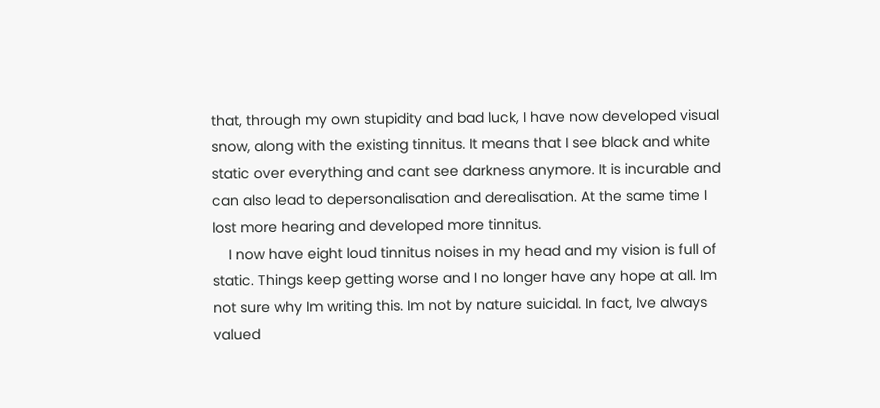that, through my own stupidity and bad luck, I have now developed visual snow, along with the existing tinnitus. It means that I see black and white static over everything and cant see darkness anymore. It is incurable and can also lead to depersonalisation and derealisation. At the same time I lost more hearing and developed more tinnitus.
    I now have eight loud tinnitus noises in my head and my vision is full of static. Things keep getting worse and I no longer have any hope at all. Im not sure why Im writing this. Im not by nature suicidal. In fact, Ive always valued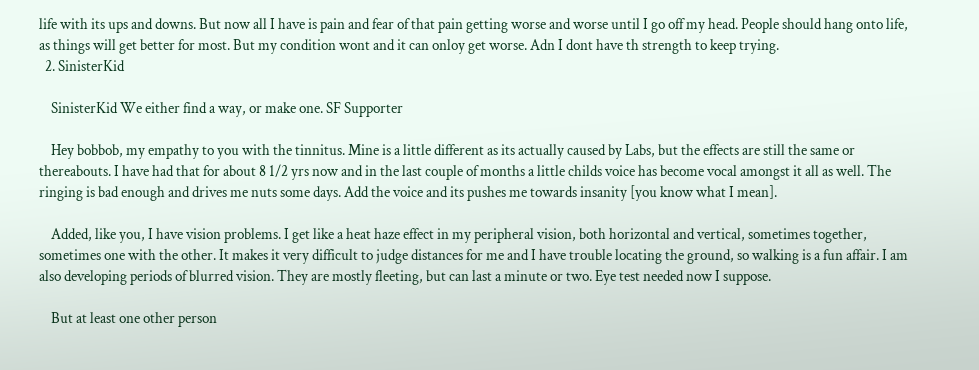life with its ups and downs. But now all I have is pain and fear of that pain getting worse and worse until I go off my head. People should hang onto life, as things will get better for most. But my condition wont and it can onloy get worse. Adn I dont have th strength to keep trying.
  2. SinisterKid

    SinisterKid We either find a way, or make one. SF Supporter

    Hey bobbob, my empathy to you with the tinnitus. Mine is a little different as its actually caused by Labs, but the effects are still the same or thereabouts. I have had that for about 8 1/2 yrs now and in the last couple of months a little childs voice has become vocal amongst it all as well. The ringing is bad enough and drives me nuts some days. Add the voice and its pushes me towards insanity [you know what I mean].

    Added, like you, I have vision problems. I get like a heat haze effect in my peripheral vision, both horizontal and vertical, sometimes together, sometimes one with the other. It makes it very difficult to judge distances for me and I have trouble locating the ground, so walking is a fun affair. I am also developing periods of blurred vision. They are mostly fleeting, but can last a minute or two. Eye test needed now I suppose.

    But at least one other person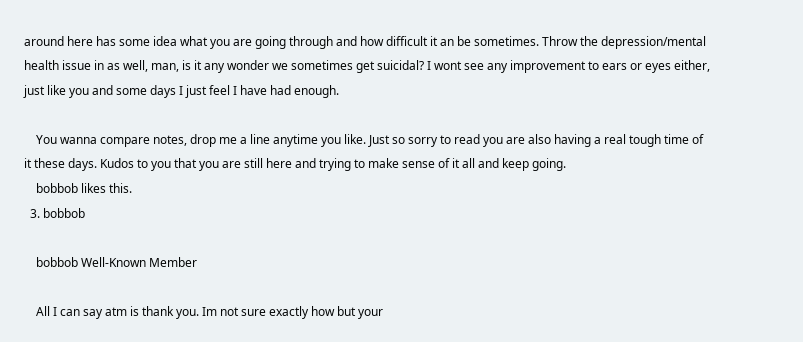around here has some idea what you are going through and how difficult it an be sometimes. Throw the depression/mental health issue in as well, man, is it any wonder we sometimes get suicidal? I wont see any improvement to ears or eyes either, just like you and some days I just feel I have had enough.

    You wanna compare notes, drop me a line anytime you like. Just so sorry to read you are also having a real tough time of it these days. Kudos to you that you are still here and trying to make sense of it all and keep going.
    bobbob likes this.
  3. bobbob

    bobbob Well-Known Member

    All I can say atm is thank you. Im not sure exactly how but your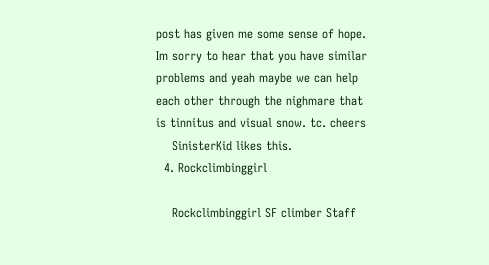post has given me some sense of hope. Im sorry to hear that you have similar problems and yeah maybe we can help each other through the nighmare that is tinnitus and visual snow. tc. cheers
    SinisterKid likes this.
  4. Rockclimbinggirl

    Rockclimbinggirl SF climber Staff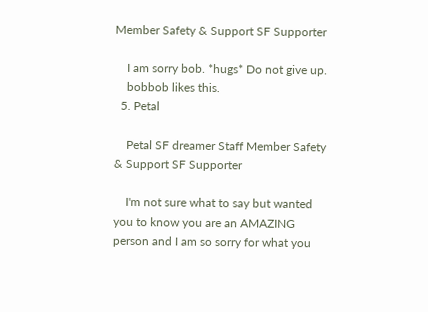Member Safety & Support SF Supporter

    I am sorry bob. *hugs* Do not give up.
    bobbob likes this.
  5. Petal

    Petal SF dreamer Staff Member Safety & Support SF Supporter

    I'm not sure what to say but wanted you to know you are an AMAZING person and I am so sorry for what you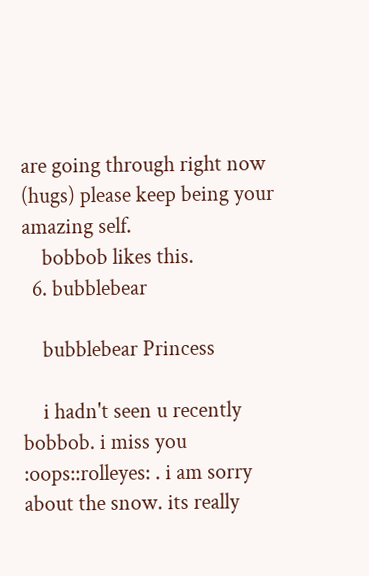are going through right now (hugs) please keep being your amazing self.
    bobbob likes this.
  6. bubblebear

    bubblebear Princess

    i hadn't seen u recently bobbob. i miss you :oops::rolleyes: . i am sorry about the snow. its really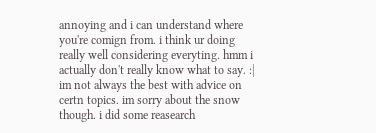annoying and i can understand where you're comign from. i think ur doing really well considering everyting. hmm i actually don't really know what to say. :| im not always the best with advice on certn topics. im sorry about the snow though. i did some reasearch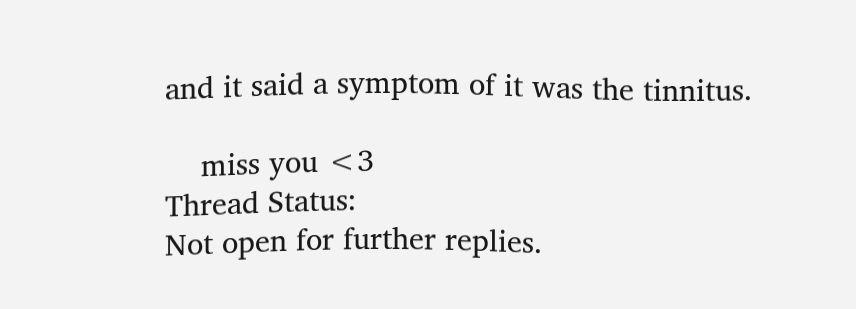and it said a symptom of it was the tinnitus.

    miss you <3
Thread Status:
Not open for further replies.